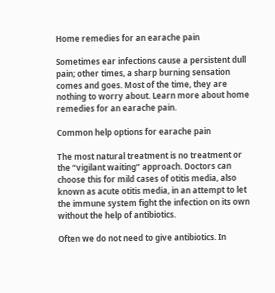Home remedies for an earache pain

Sometimes ear infections cause a persistent dull pain; other times, a sharp burning sensation comes and goes. Most of the time, they are nothing to worry about. Learn more about home remedies for an earache pain.

Common help options for earache pain

The most natural treatment is no treatment or the “vigilant waiting” approach. Doctors can choose this for mild cases of otitis media, also known as acute otitis media, in an attempt to let the immune system fight the infection on its own without the help of antibiotics.

Often we do not need to give antibiotics. In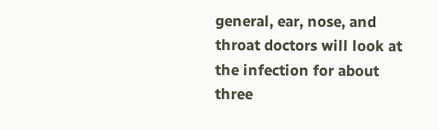general, ear, nose, and throat doctors will look at the infection for about three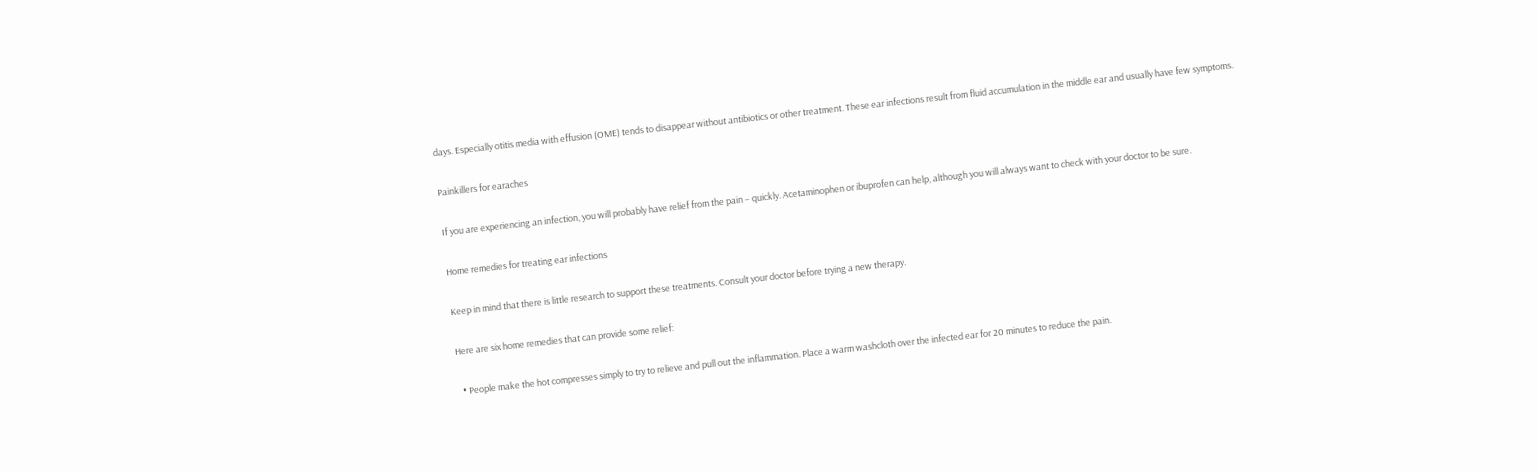days. Especially otitis media with effusion (OME) tends to disappear without antibiotics or other treatment. These ear infections result from fluid accumulation in the middle ear and usually have few symptoms.

Painkillers for earaches

If you are experiencing an infection, you will probably have relief from the pain – quickly. Acetaminophen or ibuprofen can help, although you will always want to check with your doctor to be sure.

Home remedies for treating ear infections

Keep in mind that there is little research to support these treatments. Consult your doctor before trying a new therapy.

Here are six home remedies that can provide some relief:

  • People make the hot compresses simply to try to relieve and pull out the inflammation. Place a warm washcloth over the infected ear for 20 minutes to reduce the pain.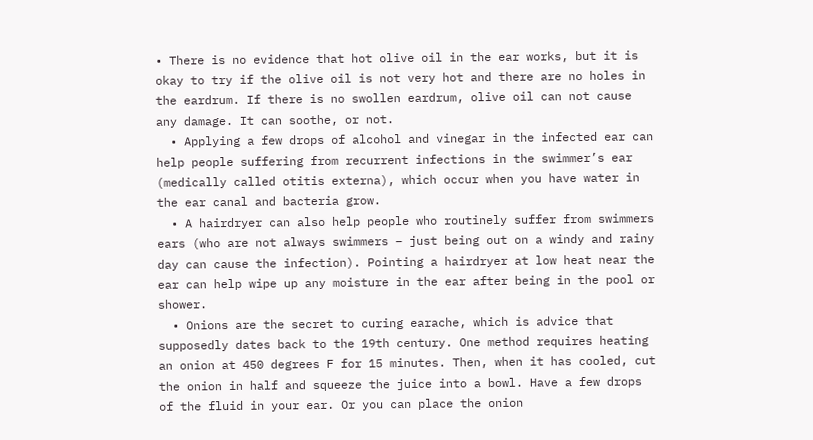• There is no evidence that hot olive oil in the ear works, but it is okay to try if the olive oil is not very hot and there are no holes in the eardrum. If there is no swollen eardrum, olive oil can not cause any damage. It can soothe, or not.
  • Applying a few drops of alcohol and vinegar in the infected ear can help people suffering from recurrent infections in the swimmer’s ear (medically called otitis externa), which occur when you have water in the ear canal and bacteria grow.
  • A hairdryer can also help people who routinely suffer from swimmers ears (who are not always swimmers – just being out on a windy and rainy day can cause the infection). Pointing a hairdryer at low heat near the ear can help wipe up any moisture in the ear after being in the pool or shower.
  • Onions are the secret to curing earache, which is advice that supposedly dates back to the 19th century. One method requires heating an onion at 450 degrees F for 15 minutes. Then, when it has cooled, cut the onion in half and squeeze the juice into a bowl. Have a few drops of the fluid in your ear. Or you can place the onion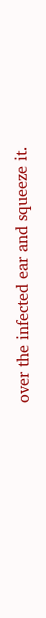over the infected ear and squeeze it.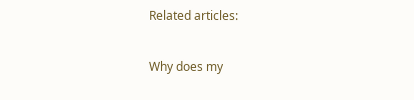Related articles:

Why does my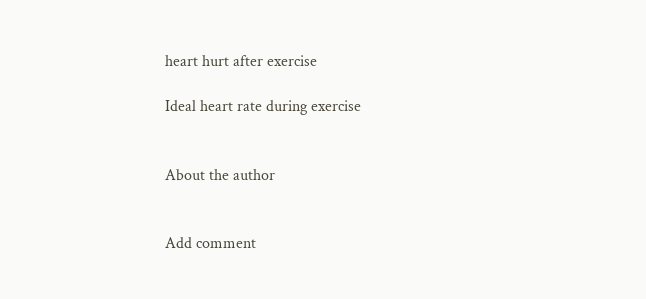heart hurt after exercise

Ideal heart rate during exercise


About the author


Add comment